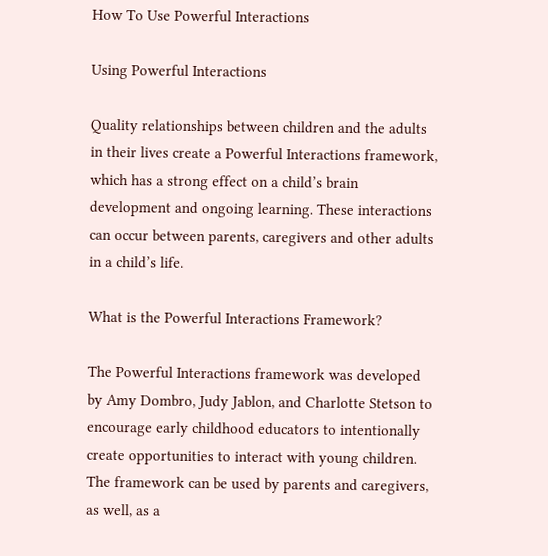How To Use Powerful Interactions

Using Powerful Interactions

Quality relationships between children and the adults in their lives create a Powerful Interactions framework, which has a strong effect on a child’s brain development and ongoing learning. These interactions can occur between parents, caregivers and other adults in a child’s life.

What is the Powerful Interactions Framework?

The Powerful Interactions framework was developed by Amy Dombro, Judy Jablon, and Charlotte Stetson to encourage early childhood educators to intentionally create opportunities to interact with young children. The framework can be used by parents and caregivers, as well, as a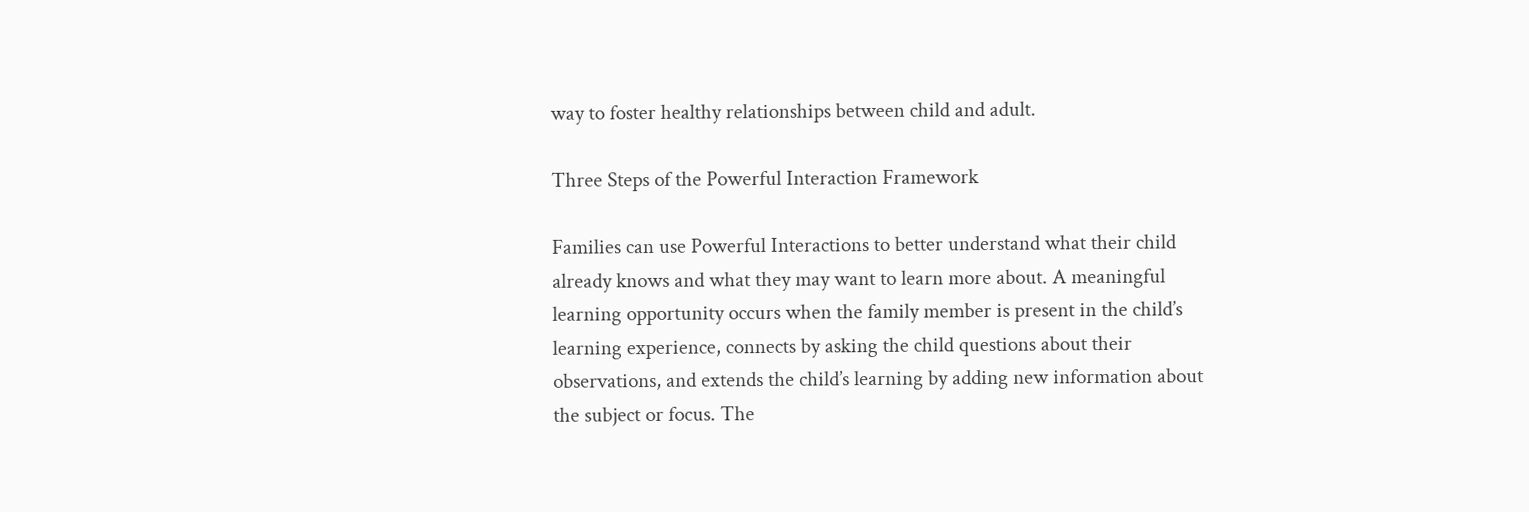way to foster healthy relationships between child and adult.

Three Steps of the Powerful Interaction Framework

Families can use Powerful Interactions to better understand what their child already knows and what they may want to learn more about. A meaningful learning opportunity occurs when the family member is present in the child’s learning experience, connects by asking the child questions about their observations, and extends the child’s learning by adding new information about the subject or focus. The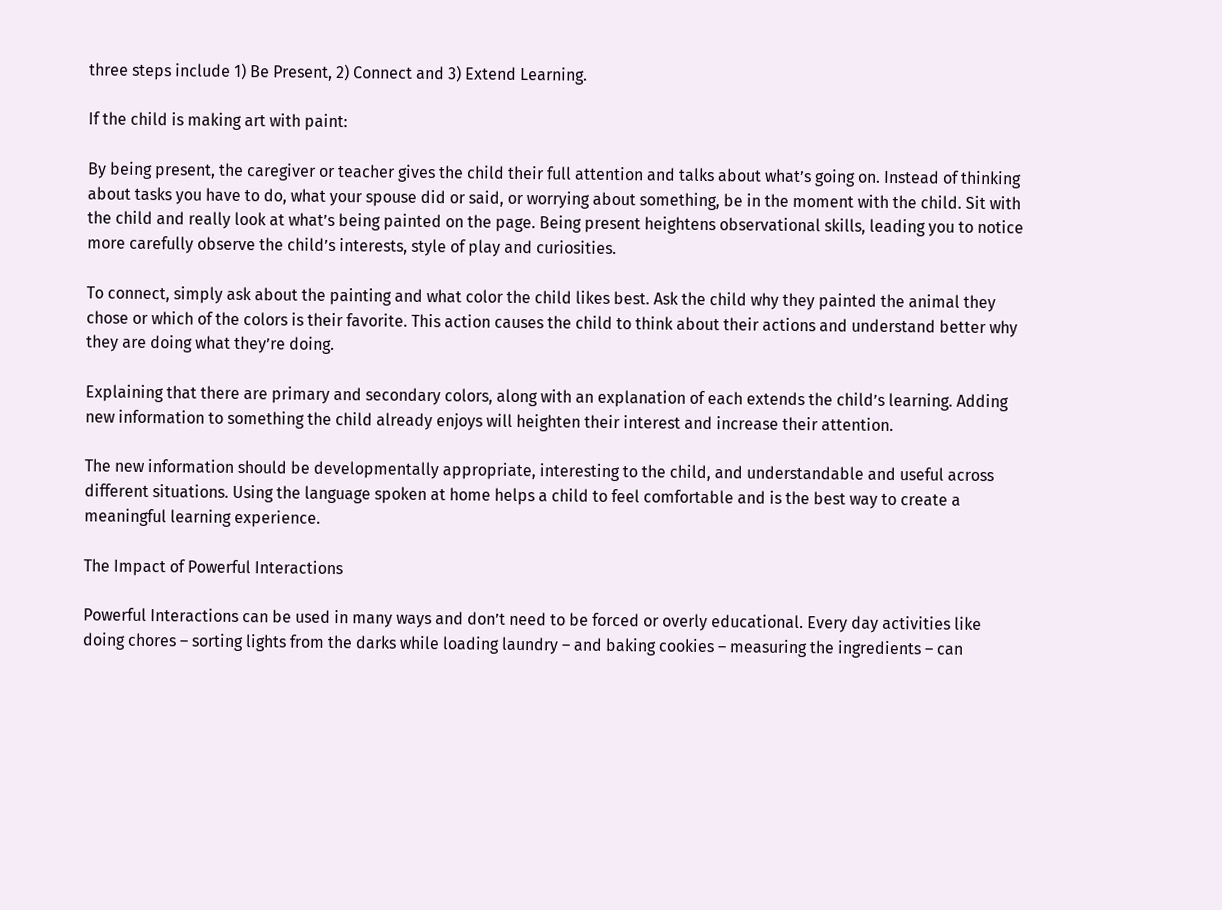three steps include 1) Be Present, 2) Connect and 3) Extend Learning.

If the child is making art with paint:

By being present, the caregiver or teacher gives the child their full attention and talks about what’s going on. Instead of thinking about tasks you have to do, what your spouse did or said, or worrying about something, be in the moment with the child. Sit with the child and really look at what’s being painted on the page. Being present heightens observational skills, leading you to notice more carefully observe the child’s interests, style of play and curiosities.

To connect, simply ask about the painting and what color the child likes best. Ask the child why they painted the animal they chose or which of the colors is their favorite. This action causes the child to think about their actions and understand better why they are doing what they’re doing.

Explaining that there are primary and secondary colors, along with an explanation of each extends the child’s learning. Adding new information to something the child already enjoys will heighten their interest and increase their attention.

The new information should be developmentally appropriate, interesting to the child, and understandable and useful across different situations. Using the language spoken at home helps a child to feel comfortable and is the best way to create a meaningful learning experience.

The Impact of Powerful Interactions

Powerful Interactions can be used in many ways and don’t need to be forced or overly educational. Every day activities like doing chores – sorting lights from the darks while loading laundry – and baking cookies – measuring the ingredients – can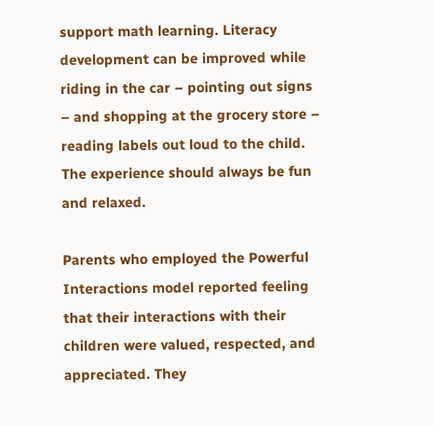support math learning. Literacy development can be improved while riding in the car – pointing out signs – and shopping at the grocery store – reading labels out loud to the child. The experience should always be fun and relaxed.

Parents who employed the Powerful Interactions model reported feeling that their interactions with their children were valued, respected, and appreciated. They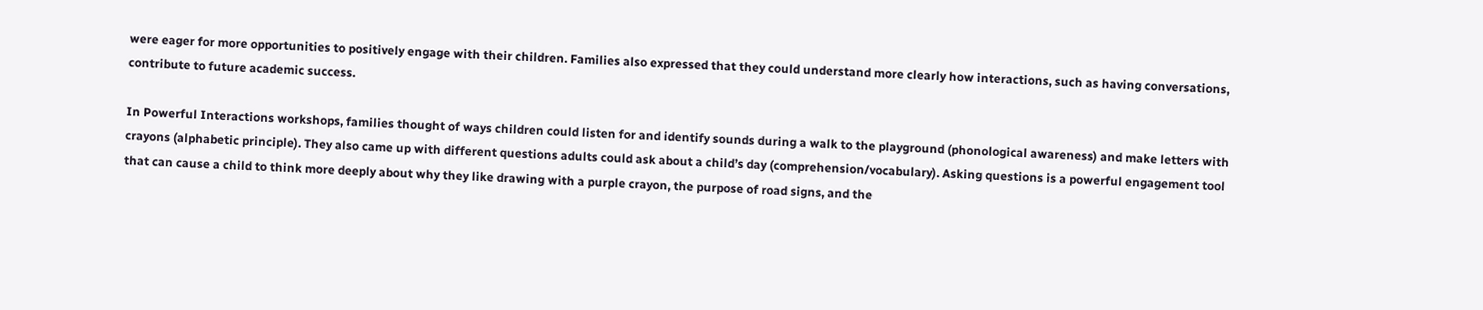were eager for more opportunities to positively engage with their children. Families also expressed that they could understand more clearly how interactions, such as having conversations, contribute to future academic success.

In Powerful Interactions workshops, families thought of ways children could listen for and identify sounds during a walk to the playground (phonological awareness) and make letters with crayons (alphabetic principle). They also came up with different questions adults could ask about a child’s day (comprehension/vocabulary). Asking questions is a powerful engagement tool that can cause a child to think more deeply about why they like drawing with a purple crayon, the purpose of road signs, and the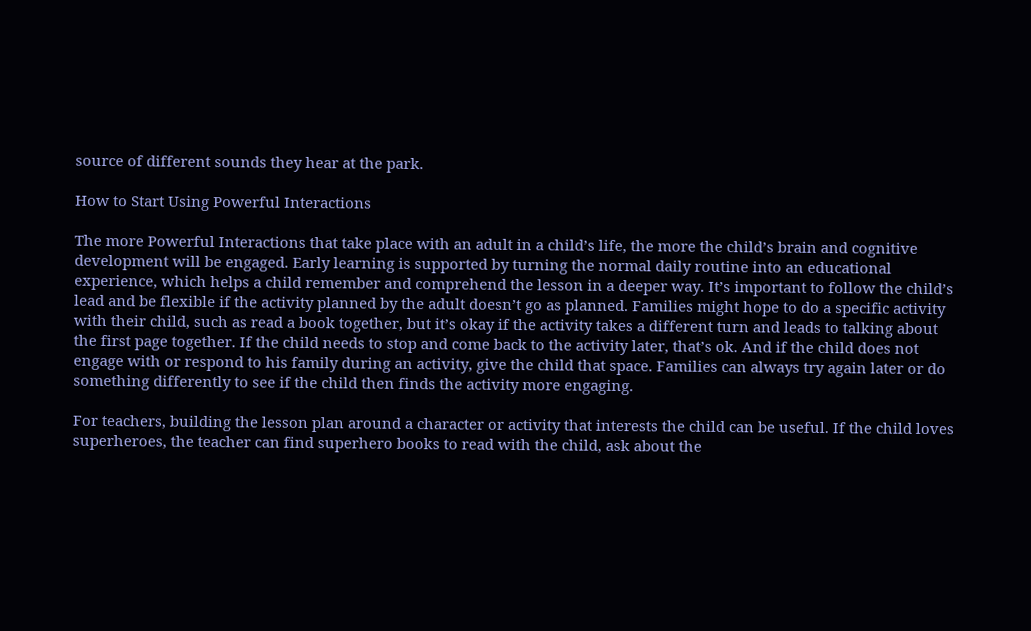source of different sounds they hear at the park.

How to Start Using Powerful Interactions

The more Powerful Interactions that take place with an adult in a child’s life, the more the child’s brain and cognitive development will be engaged. Early learning is supported by turning the normal daily routine into an educational experience, which helps a child remember and comprehend the lesson in a deeper way. It’s important to follow the child’s lead and be flexible if the activity planned by the adult doesn’t go as planned. Families might hope to do a specific activity with their child, such as read a book together, but it’s okay if the activity takes a different turn and leads to talking about the first page together. If the child needs to stop and come back to the activity later, that’s ok. And if the child does not engage with or respond to his family during an activity, give the child that space. Families can always try again later or do something differently to see if the child then finds the activity more engaging.

For teachers, building the lesson plan around a character or activity that interests the child can be useful. If the child loves superheroes, the teacher can find superhero books to read with the child, ask about the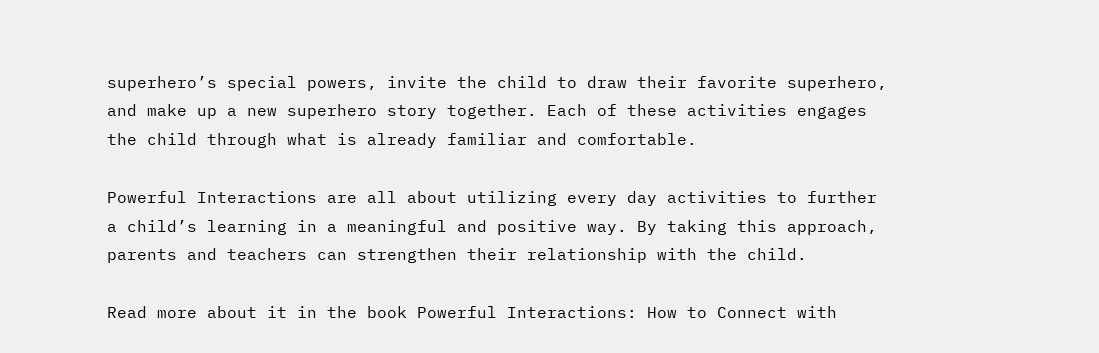superhero’s special powers, invite the child to draw their favorite superhero, and make up a new superhero story together. Each of these activities engages the child through what is already familiar and comfortable.

Powerful Interactions are all about utilizing every day activities to further a child’s learning in a meaningful and positive way. By taking this approach, parents and teachers can strengthen their relationship with the child.

Read more about it in the book Powerful Interactions: How to Connect with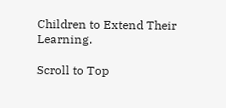Children to Extend Their Learning.

Scroll to Top